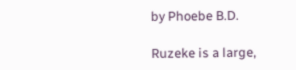by Phoebe B.D.

Ruzeke is a large,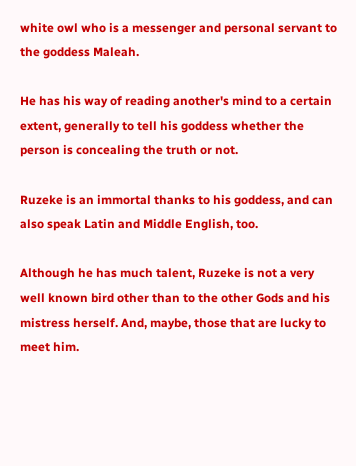white owl who is a messenger and personal servant to the goddess Maleah.

He has his way of reading another's mind to a certain extent, generally to tell his goddess whether the person is concealing the truth or not.

Ruzeke is an immortal thanks to his goddess, and can also speak Latin and Middle English, too.

Although he has much talent, Ruzeke is not a very well known bird other than to the other Gods and his mistress herself. And, maybe, those that are lucky to meet him.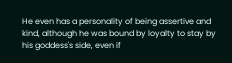He even has a personality of being assertive and kind, although he was bound by loyalty to stay by his goddess's side, even if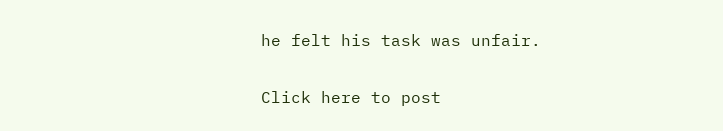he felt his task was unfair.

Click here to post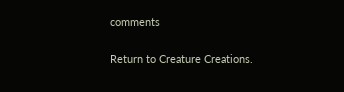comments

Return to Creature Creations.